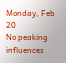Monday, Feb 20
No peaking influences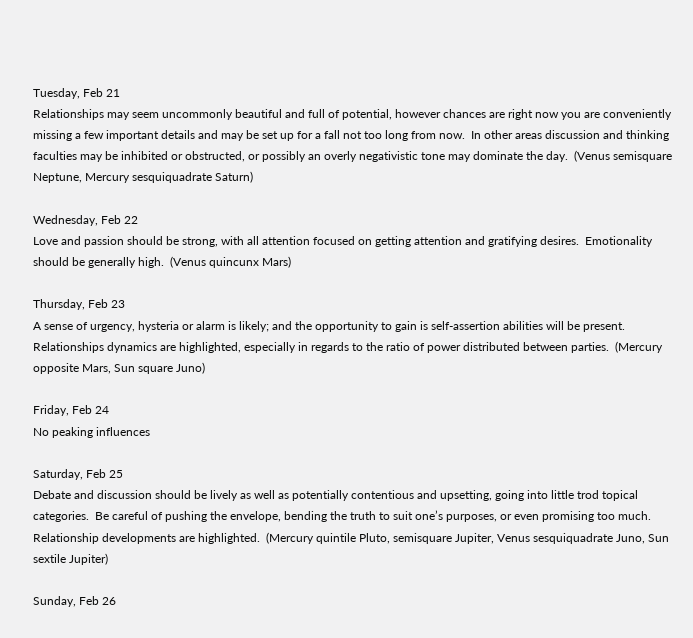Tuesday, Feb 21
Relationships may seem uncommonly beautiful and full of potential, however chances are right now you are conveniently missing a few important details and may be set up for a fall not too long from now.  In other areas discussion and thinking faculties may be inhibited or obstructed, or possibly an overly negativistic tone may dominate the day.  (Venus semisquare Neptune, Mercury sesquiquadrate Saturn)

Wednesday, Feb 22
Love and passion should be strong, with all attention focused on getting attention and gratifying desires.  Emotionality should be generally high.  (Venus quincunx Mars)

Thursday, Feb 23
A sense of urgency, hysteria or alarm is likely; and the opportunity to gain is self-assertion abilities will be present.  Relationships dynamics are highlighted, especially in regards to the ratio of power distributed between parties.  (Mercury opposite Mars, Sun square Juno)

Friday, Feb 24
No peaking influences

Saturday, Feb 25
Debate and discussion should be lively as well as potentially contentious and upsetting, going into little trod topical categories.  Be careful of pushing the envelope, bending the truth to suit one’s purposes, or even promising too much.  Relationship developments are highlighted.  (Mercury quintile Pluto, semisquare Jupiter, Venus sesquiquadrate Juno, Sun sextile Jupiter)

Sunday, Feb 26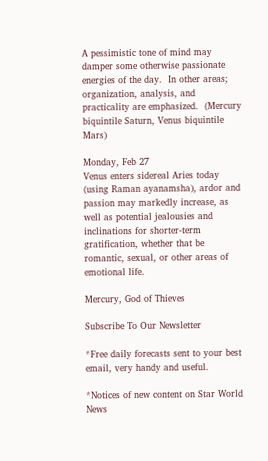A pessimistic tone of mind may damper some otherwise passionate energies of the day.  In other areas; organization, analysis, and practicality are emphasized.  (Mercury biquintile Saturn, Venus biquintile Mars)

Monday, Feb 27
Venus enters sidereal Aries today (using Raman ayanamsha), ardor and passion may markedly increase, as well as potential jealousies and inclinations for shorter-term gratification, whether that be romantic, sexual, or other areas of emotional life.

Mercury, God of Thieves

Subscribe To Our Newsletter

*Free daily forecasts sent to your best email, very handy and useful.

*Notices of new content on Star World News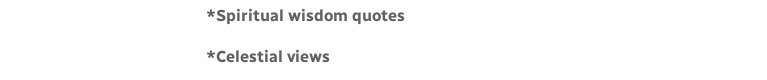*Spiritual wisdom quotes

*Celestial views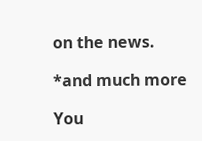on the news.

*and much more

You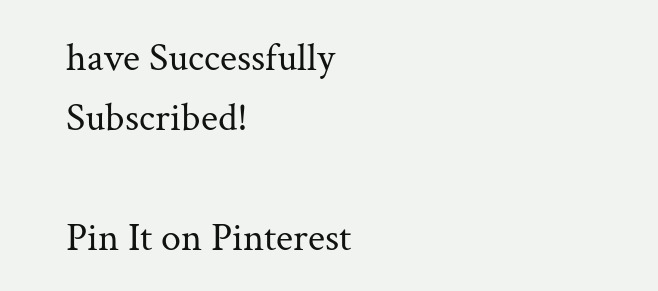have Successfully Subscribed!

Pin It on Pinterest